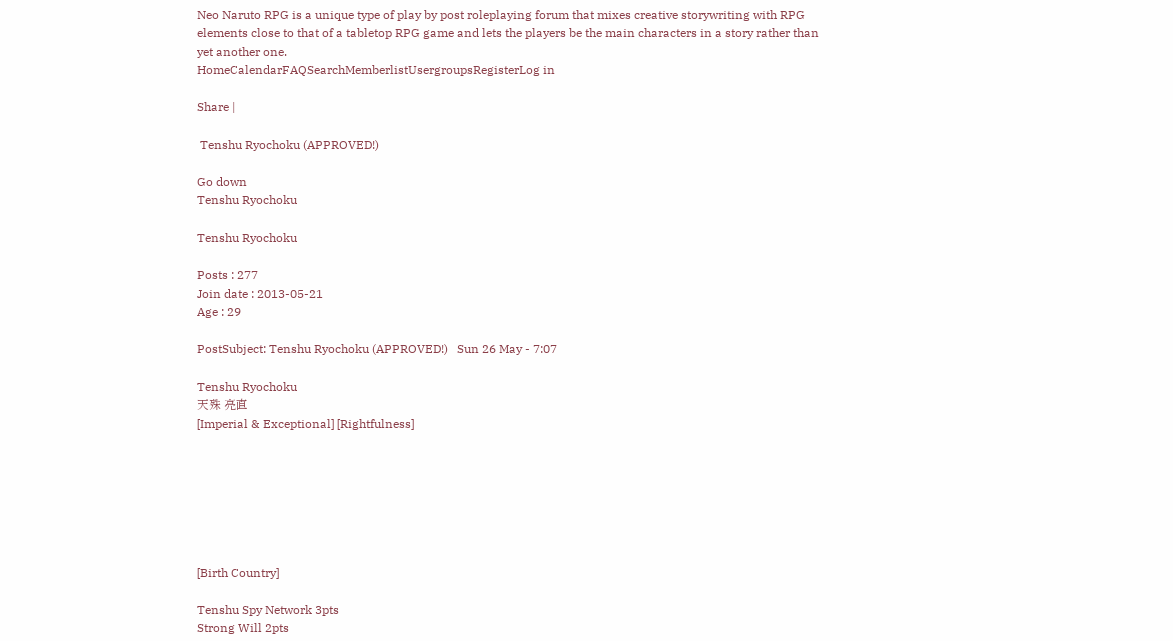Neo Naruto RPG is a unique type of play by post roleplaying forum that mixes creative storywriting with RPG elements close to that of a tabletop RPG game and lets the players be the main characters in a story rather than yet another one.
HomeCalendarFAQSearchMemberlistUsergroupsRegisterLog in

Share |

 Tenshu Ryochoku (APPROVED!)

Go down
Tenshu Ryochoku

Tenshu Ryochoku

Posts : 277
Join date : 2013-05-21
Age : 29

PostSubject: Tenshu Ryochoku (APPROVED!)   Sun 26 May - 7:07

Tenshu Ryochoku
天殊 亮直
[Imperial & Exceptional] [Rightfulness]







[Birth Country]

Tenshu Spy Network 3pts
Strong Will 2pts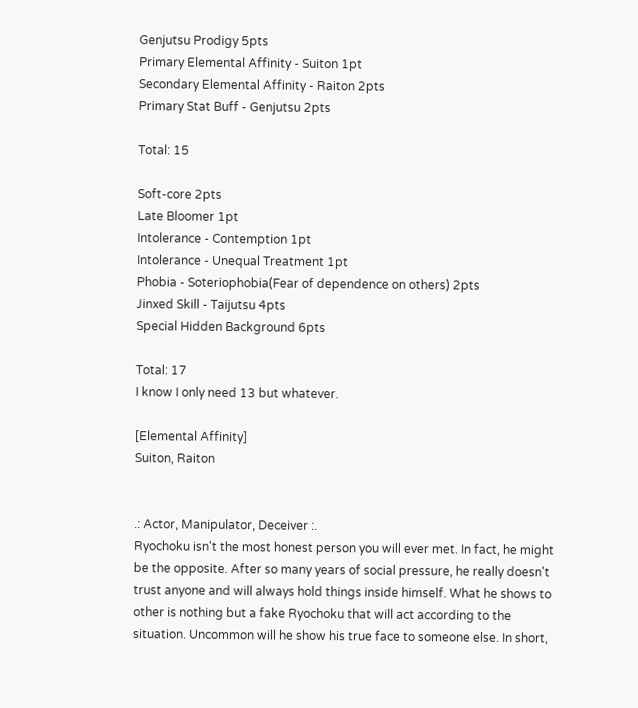Genjutsu Prodigy 5pts
Primary Elemental Affinity - Suiton 1pt
Secondary Elemental Affinity - Raiton 2pts
Primary Stat Buff - Genjutsu 2pts

Total: 15

Soft-core 2pts
Late Bloomer 1pt
Intolerance - Contemption 1pt
Intolerance - Unequal Treatment 1pt
Phobia - Soteriophobia(Fear of dependence on others) 2pts
Jinxed Skill - Taijutsu 4pts
Special Hidden Background 6pts

Total: 17
I know I only need 13 but whatever.

[Elemental Affinity]
Suiton, Raiton


.: Actor, Manipulator, Deceiver :.
Ryochoku isn't the most honest person you will ever met. In fact, he might be the opposite. After so many years of social pressure, he really doesn't trust anyone and will always hold things inside himself. What he shows to other is nothing but a fake Ryochoku that will act according to the situation. Uncommon will he show his true face to someone else. In short,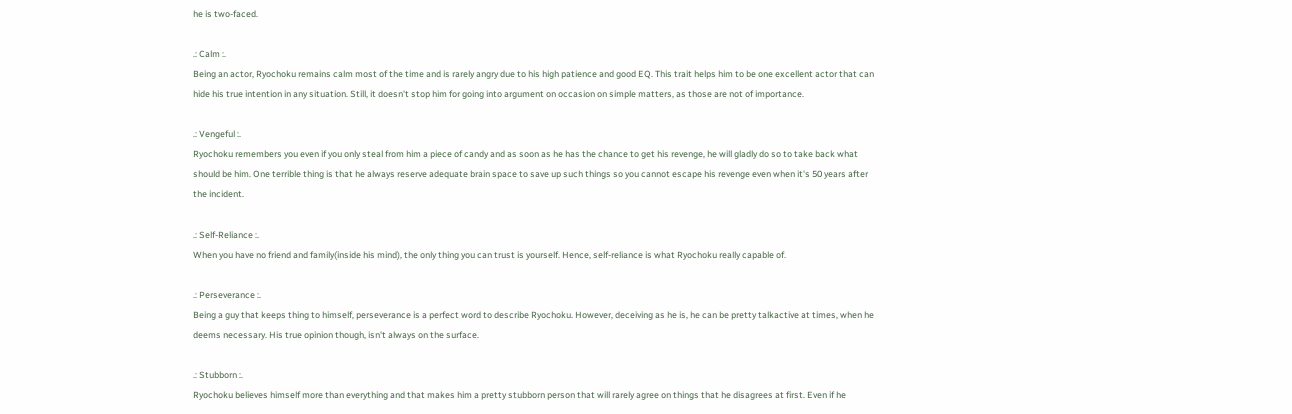he is two-faced.

.: Calm :.
Being an actor, Ryochoku remains calm most of the time and is rarely angry due to his high patience and good EQ. This trait helps him to be one excellent actor that can hide his true intention in any situation. Still, it doesn't stop him for going into argument on occasion on simple matters, as those are not of importance.

.: Vengeful :.
Ryochoku remembers you even if you only steal from him a piece of candy and as soon as he has the chance to get his revenge, he will gladly do so to take back what should be him. One terrible thing is that he always reserve adequate brain space to save up such things so you cannot escape his revenge even when it's 50 years after the incident.

.: Self-Reliance :.
When you have no friend and family(inside his mind), the only thing you can trust is yourself. Hence, self-reliance is what Ryochoku really capable of.

.: Perseverance :.
Being a guy that keeps thing to himself, perseverance is a perfect word to describe Ryochoku. However, deceiving as he is, he can be pretty talkactive at times, when he deems necessary. His true opinion though, isn't always on the surface.

.: Stubborn :.
Ryochoku believes himself more than everything and that makes him a pretty stubborn person that will rarely agree on things that he disagrees at first. Even if he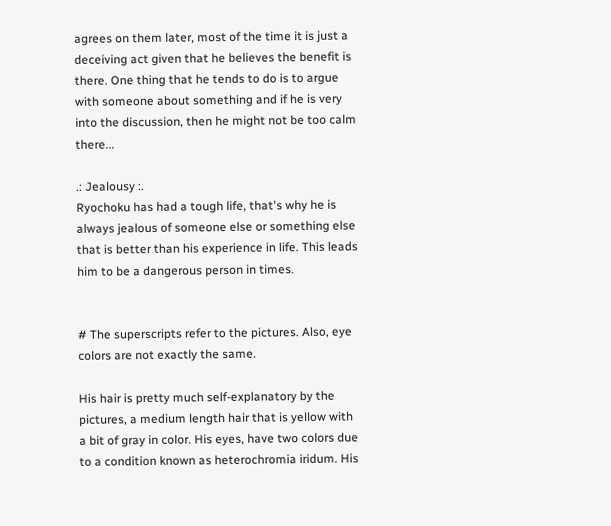agrees on them later, most of the time it is just a deceiving act given that he believes the benefit is there. One thing that he tends to do is to argue with someone about something and if he is very into the discussion, then he might not be too calm there...

.: Jealousy :.
Ryochoku has had a tough life, that's why he is always jealous of someone else or something else that is better than his experience in life. This leads him to be a dangerous person in times.


# The superscripts refer to the pictures. Also, eye colors are not exactly the same.

His hair is pretty much self-explanatory by the pictures, a medium length hair that is yellow with a bit of gray in color. His eyes, have two colors due to a condition known as heterochromia iridum. His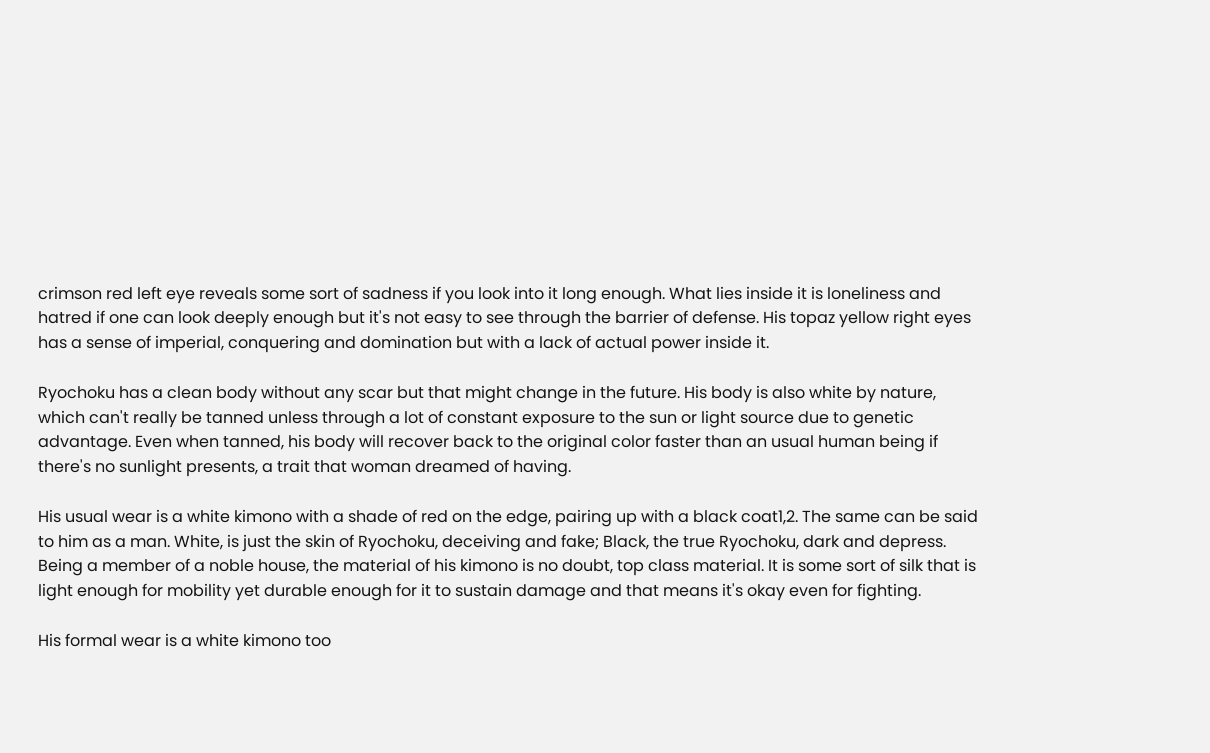crimson red left eye reveals some sort of sadness if you look into it long enough. What lies inside it is loneliness and hatred if one can look deeply enough but it's not easy to see through the barrier of defense. His topaz yellow right eyes has a sense of imperial, conquering and domination but with a lack of actual power inside it.

Ryochoku has a clean body without any scar but that might change in the future. His body is also white by nature, which can't really be tanned unless through a lot of constant exposure to the sun or light source due to genetic advantage. Even when tanned, his body will recover back to the original color faster than an usual human being if there's no sunlight presents, a trait that woman dreamed of having.

His usual wear is a white kimono with a shade of red on the edge, pairing up with a black coat1,2. The same can be said to him as a man. White, is just the skin of Ryochoku, deceiving and fake; Black, the true Ryochoku, dark and depress. Being a member of a noble house, the material of his kimono is no doubt, top class material. It is some sort of silk that is light enough for mobility yet durable enough for it to sustain damage and that means it's okay even for fighting.

His formal wear is a white kimono too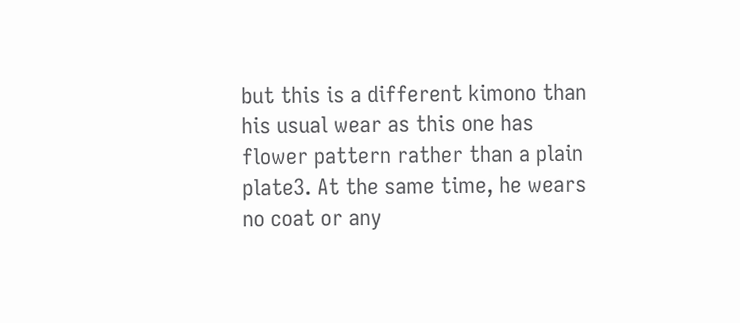but this is a different kimono than his usual wear as this one has flower pattern rather than a plain plate3. At the same time, he wears no coat or any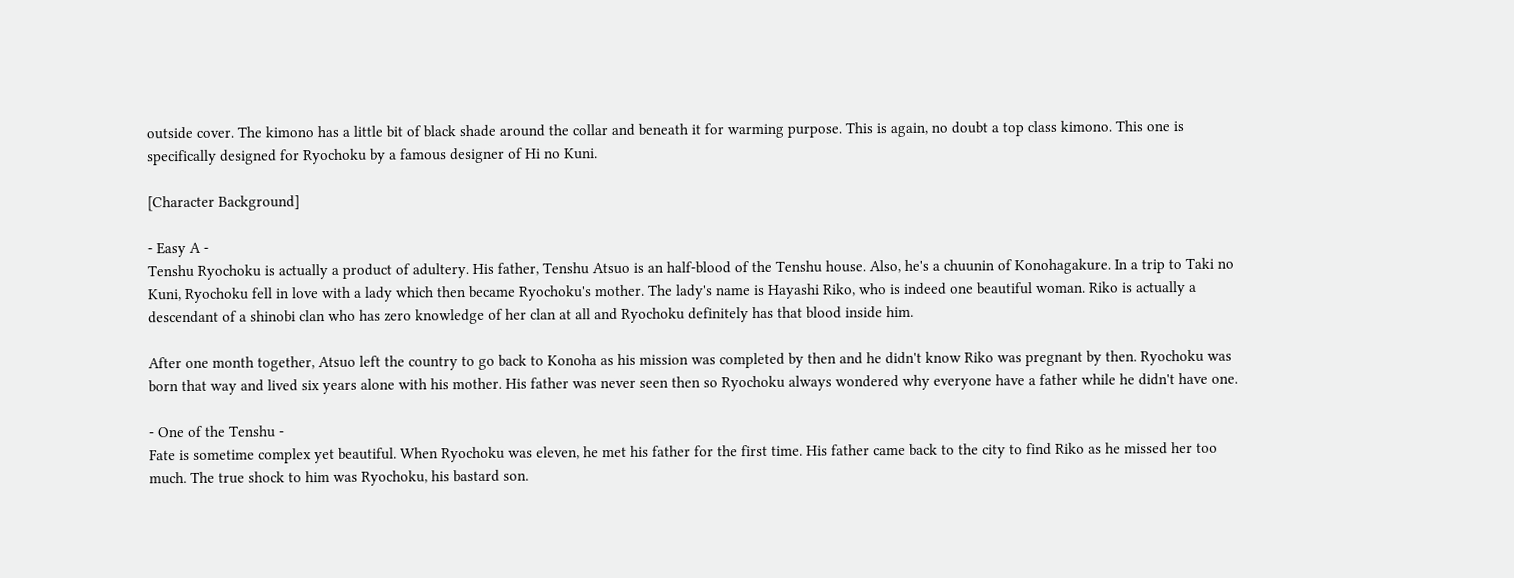outside cover. The kimono has a little bit of black shade around the collar and beneath it for warming purpose. This is again, no doubt a top class kimono. This one is specifically designed for Ryochoku by a famous designer of Hi no Kuni.

[Character Background]

- Easy A -
Tenshu Ryochoku is actually a product of adultery. His father, Tenshu Atsuo is an half-blood of the Tenshu house. Also, he's a chuunin of Konohagakure. In a trip to Taki no Kuni, Ryochoku fell in love with a lady which then became Ryochoku's mother. The lady's name is Hayashi Riko, who is indeed one beautiful woman. Riko is actually a descendant of a shinobi clan who has zero knowledge of her clan at all and Ryochoku definitely has that blood inside him.

After one month together, Atsuo left the country to go back to Konoha as his mission was completed by then and he didn't know Riko was pregnant by then. Ryochoku was born that way and lived six years alone with his mother. His father was never seen then so Ryochoku always wondered why everyone have a father while he didn't have one.

- One of the Tenshu -
Fate is sometime complex yet beautiful. When Ryochoku was eleven, he met his father for the first time. His father came back to the city to find Riko as he missed her too much. The true shock to him was Ryochoku, his bastard son.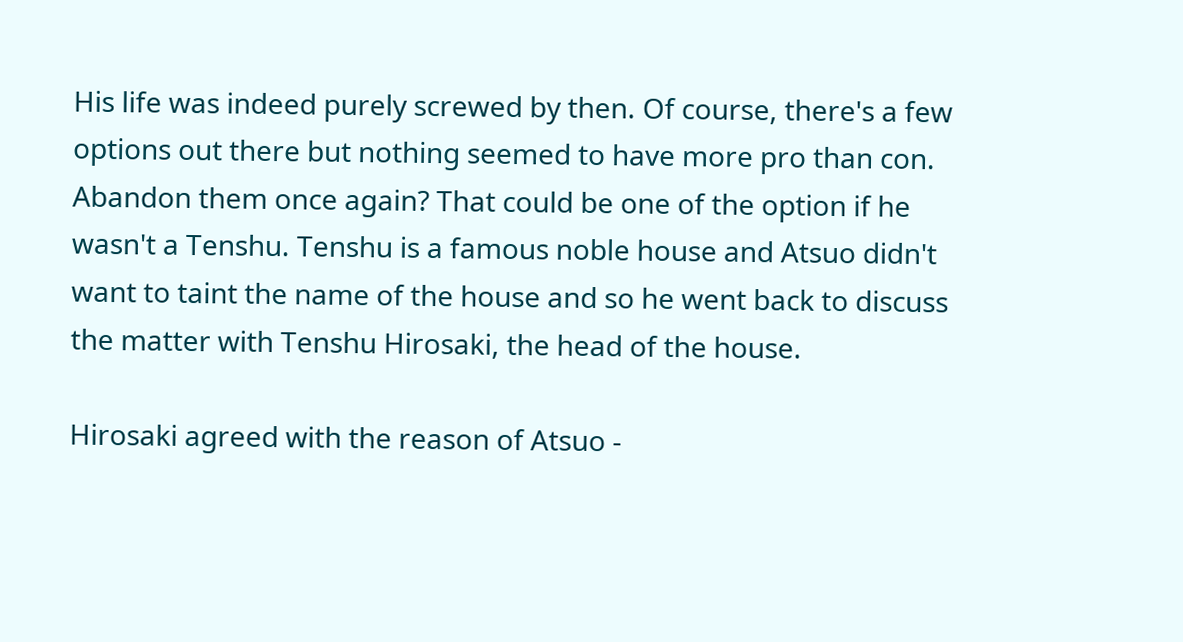His life was indeed purely screwed by then. Of course, there's a few options out there but nothing seemed to have more pro than con. Abandon them once again? That could be one of the option if he wasn't a Tenshu. Tenshu is a famous noble house and Atsuo didn't want to taint the name of the house and so he went back to discuss the matter with Tenshu Hirosaki, the head of the house.

Hirosaki agreed with the reason of Atsuo -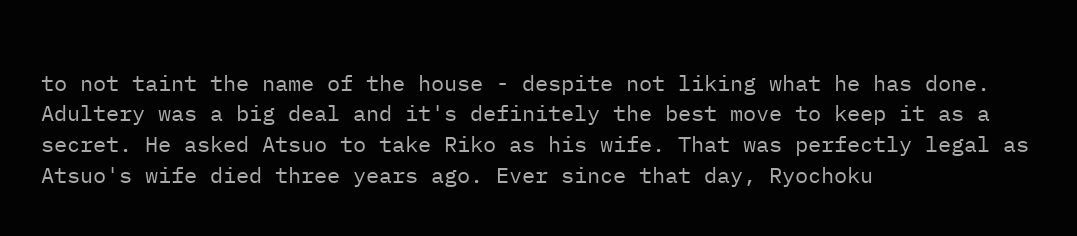to not taint the name of the house - despite not liking what he has done. Adultery was a big deal and it's definitely the best move to keep it as a secret. He asked Atsuo to take Riko as his wife. That was perfectly legal as Atsuo's wife died three years ago. Ever since that day, Ryochoku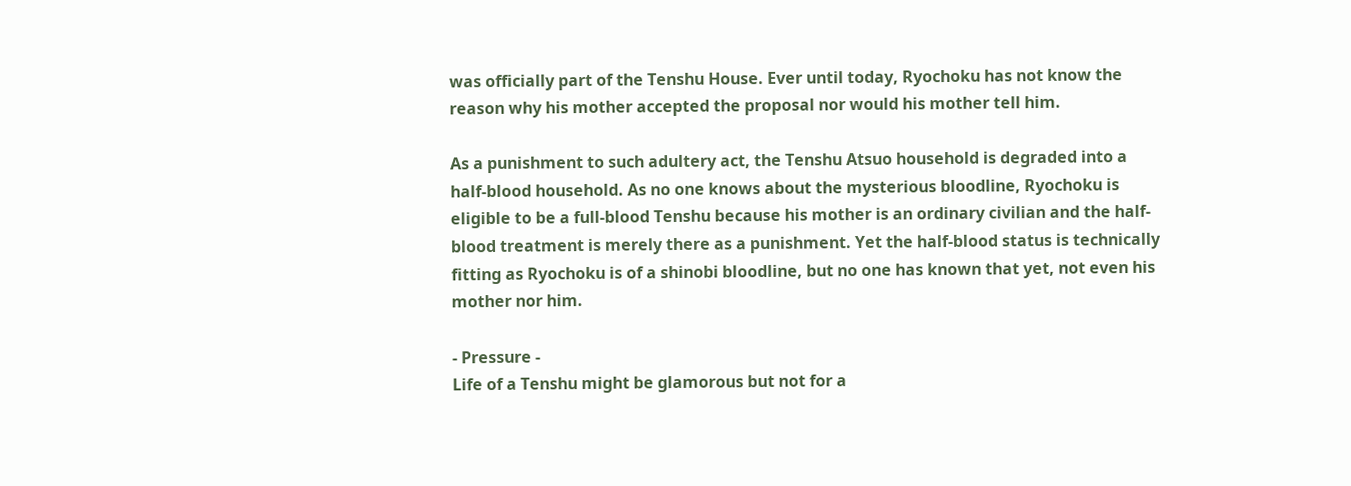was officially part of the Tenshu House. Ever until today, Ryochoku has not know the reason why his mother accepted the proposal nor would his mother tell him.

As a punishment to such adultery act, the Tenshu Atsuo household is degraded into a half-blood household. As no one knows about the mysterious bloodline, Ryochoku is eligible to be a full-blood Tenshu because his mother is an ordinary civilian and the half-blood treatment is merely there as a punishment. Yet the half-blood status is technically fitting as Ryochoku is of a shinobi bloodline, but no one has known that yet, not even his mother nor him.

- Pressure -
Life of a Tenshu might be glamorous but not for a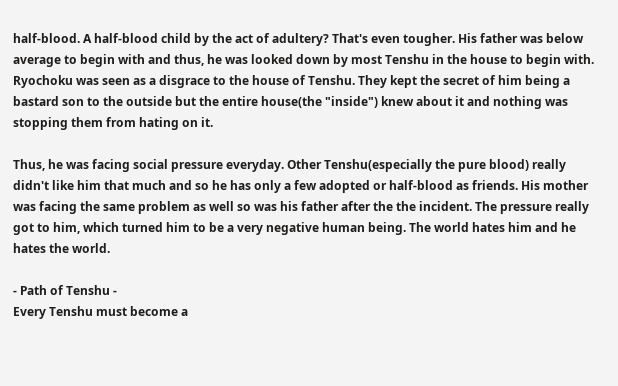half-blood. A half-blood child by the act of adultery? That's even tougher. His father was below average to begin with and thus, he was looked down by most Tenshu in the house to begin with. Ryochoku was seen as a disgrace to the house of Tenshu. They kept the secret of him being a bastard son to the outside but the entire house(the "inside") knew about it and nothing was stopping them from hating on it.

Thus, he was facing social pressure everyday. Other Tenshu(especially the pure blood) really didn't like him that much and so he has only a few adopted or half-blood as friends. His mother was facing the same problem as well so was his father after the the incident. The pressure really got to him, which turned him to be a very negative human being. The world hates him and he hates the world.

- Path of Tenshu -
Every Tenshu must become a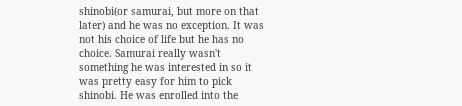shinobi(or samurai, but more on that later) and he was no exception. It was not his choice of life but he has no choice. Samurai really wasn't something he was interested in so it was pretty easy for him to pick shinobi. He was enrolled into the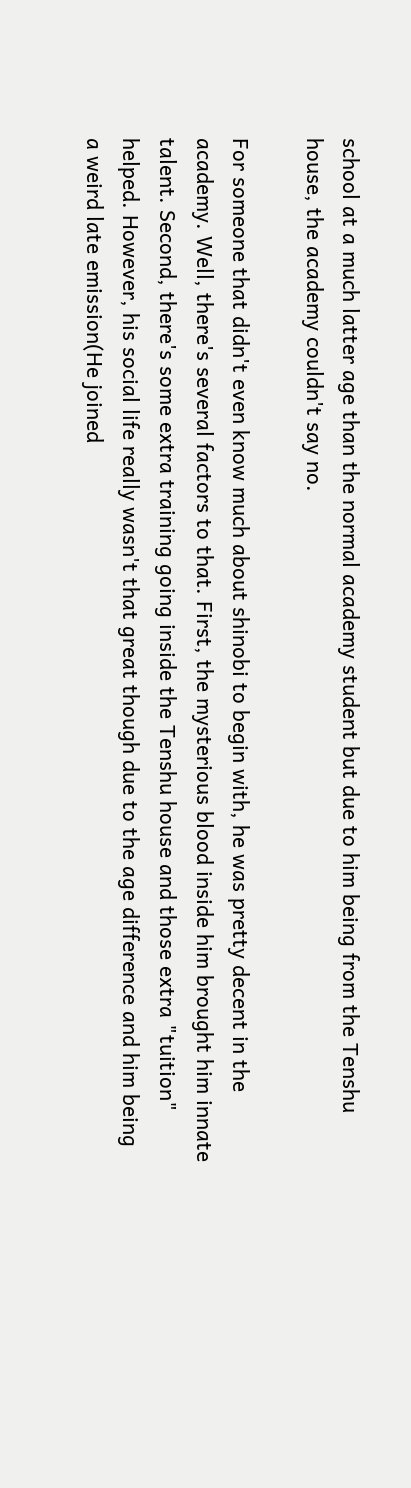school at a much latter age than the normal academy student but due to him being from the Tenshu house, the academy couldn't say no.

For someone that didn't even know much about shinobi to begin with, he was pretty decent in the academy. Well, there's several factors to that. First, the mysterious blood inside him brought him innate talent. Second, there's some extra training going inside the Tenshu house and those extra "tuition" helped. However, his social life really wasn't that great though due to the age difference and him being a weird late emission(He joined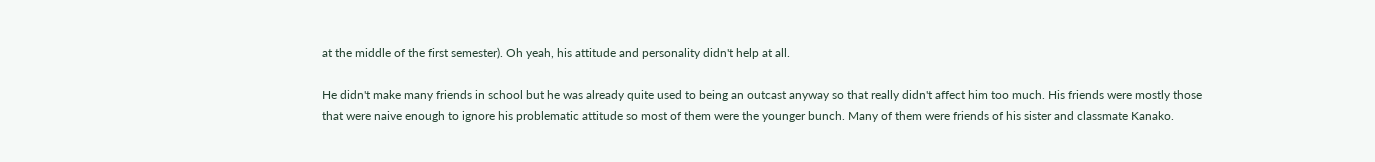at the middle of the first semester). Oh yeah, his attitude and personality didn't help at all.

He didn't make many friends in school but he was already quite used to being an outcast anyway so that really didn't affect him too much. His friends were mostly those that were naive enough to ignore his problematic attitude so most of them were the younger bunch. Many of them were friends of his sister and classmate Kanako.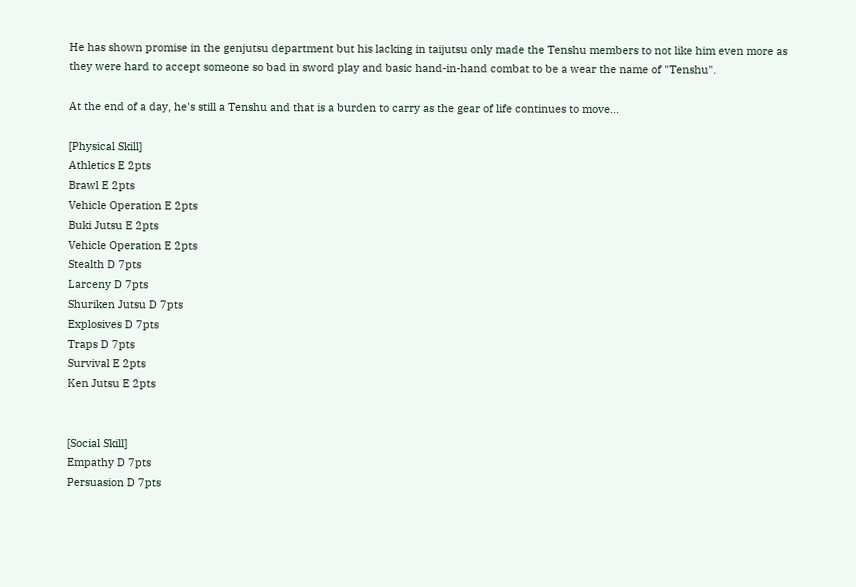He has shown promise in the genjutsu department but his lacking in taijutsu only made the Tenshu members to not like him even more as they were hard to accept someone so bad in sword play and basic hand-in-hand combat to be a wear the name of "Tenshu".

At the end of a day, he's still a Tenshu and that is a burden to carry as the gear of life continues to move...

[Physical Skill]
Athletics E 2pts
Brawl E 2pts
Vehicle Operation E 2pts
Buki Jutsu E 2pts
Vehicle Operation E 2pts
Stealth D 7pts
Larceny D 7pts
Shuriken Jutsu D 7pts
Explosives D 7pts
Traps D 7pts
Survival E 2pts
Ken Jutsu E 2pts


[Social Skill]
Empathy D 7pts
Persuasion D 7pts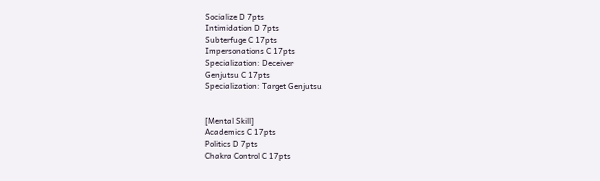Socialize D 7pts
Intimidation D 7pts
Subterfuge C 17pts
Impersonations C 17pts
Specialization: Deceiver
Genjutsu C 17pts
Specialization: Target Genjutsu


[Mental Skill]
Academics C 17pts
Politics D 7pts
Chakra Control C 17pts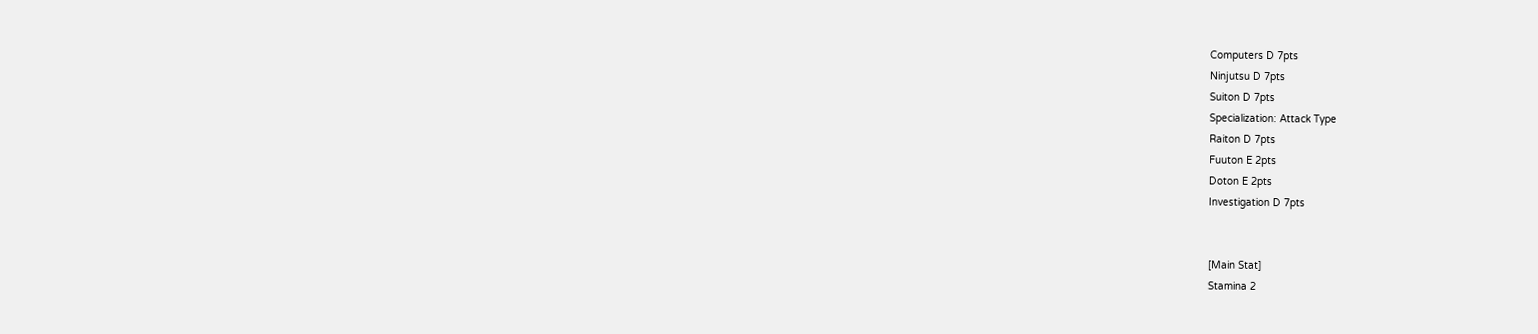Computers D 7pts
Ninjutsu D 7pts
Suiton D 7pts
Specialization: Attack Type
Raiton D 7pts
Fuuton E 2pts
Doton E 2pts
Investigation D 7pts


[Main Stat]
Stamina 2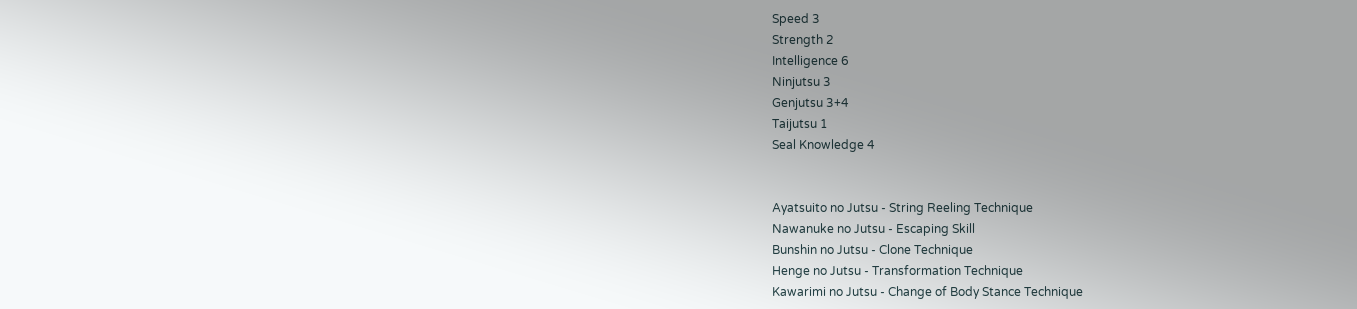Speed 3
Strength 2
Intelligence 6
Ninjutsu 3
Genjutsu 3+4
Taijutsu 1
Seal Knowledge 4


Ayatsuito no Jutsu - String Reeling Technique
Nawanuke no Jutsu - Escaping Skill
Bunshin no Jutsu - Clone Technique
Henge no Jutsu - Transformation Technique
Kawarimi no Jutsu - Change of Body Stance Technique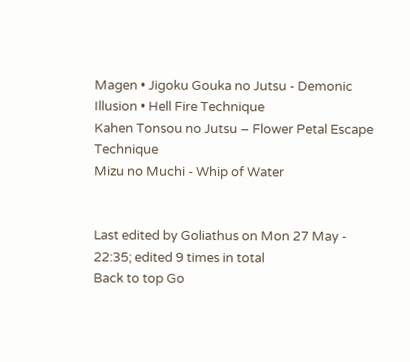Magen • Jigoku Gouka no Jutsu - Demonic Illusion • Hell Fire Technique
Kahen Tonsou no Jutsu – Flower Petal Escape Technique
Mizu no Muchi - Whip of Water


Last edited by Goliathus on Mon 27 May - 22:35; edited 9 times in total
Back to top Go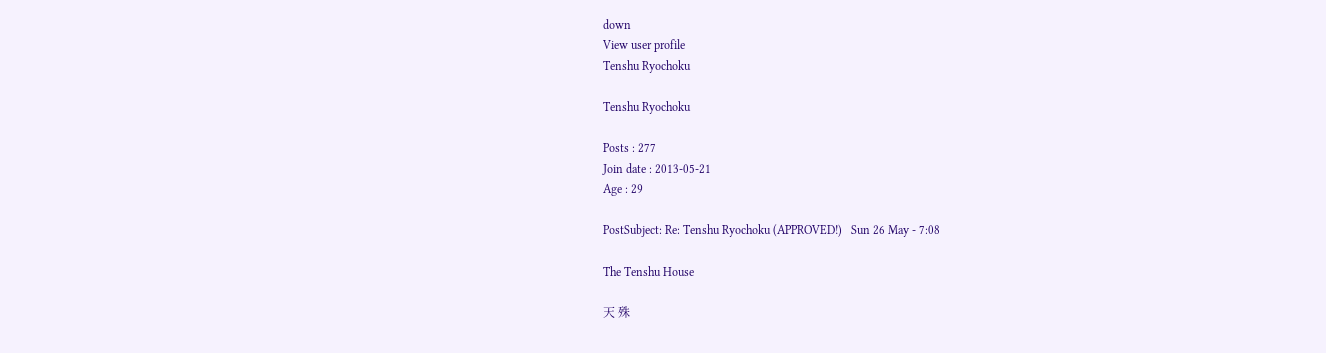down
View user profile
Tenshu Ryochoku

Tenshu Ryochoku

Posts : 277
Join date : 2013-05-21
Age : 29

PostSubject: Re: Tenshu Ryochoku (APPROVED!)   Sun 26 May - 7:08

The Tenshu House

天 殊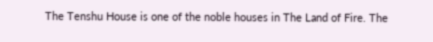The Tenshu House is one of the noble houses in The Land of Fire. The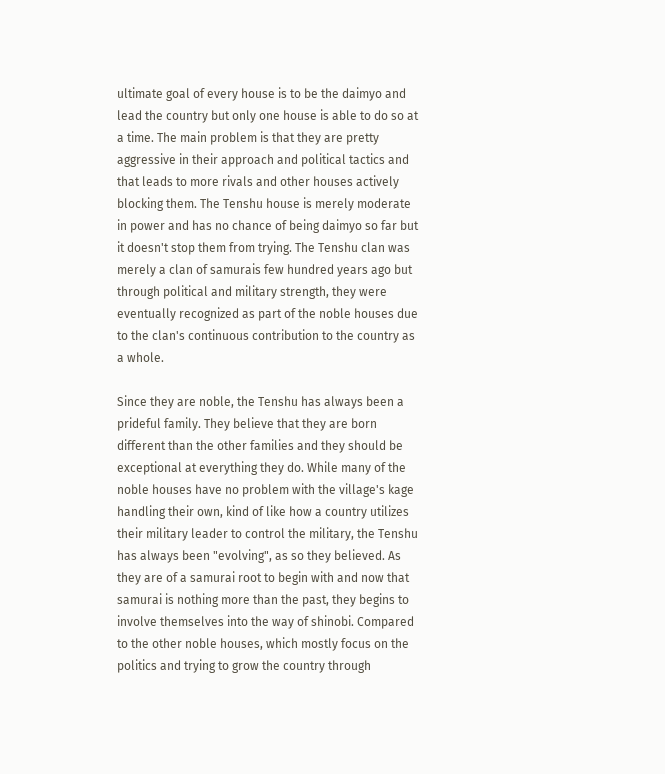ultimate goal of every house is to be the daimyo and lead the country but only one house is able to do so at a time. The main problem is that they are pretty aggressive in their approach and political tactics and that leads to more rivals and other houses actively blocking them. The Tenshu house is merely moderate in power and has no chance of being daimyo so far but it doesn't stop them from trying. The Tenshu clan was merely a clan of samurais few hundred years ago but through political and military strength, they were eventually recognized as part of the noble houses due to the clan's continuous contribution to the country as a whole.

Since they are noble, the Tenshu has always been a prideful family. They believe that they are born different than the other families and they should be exceptional at everything they do. While many of the noble houses have no problem with the village's kage handling their own, kind of like how a country utilizes their military leader to control the military, the Tenshu has always been "evolving", as so they believed. As they are of a samurai root to begin with and now that samurai is nothing more than the past, they begins to involve themselves into the way of shinobi. Compared to the other noble houses, which mostly focus on the politics and trying to grow the country through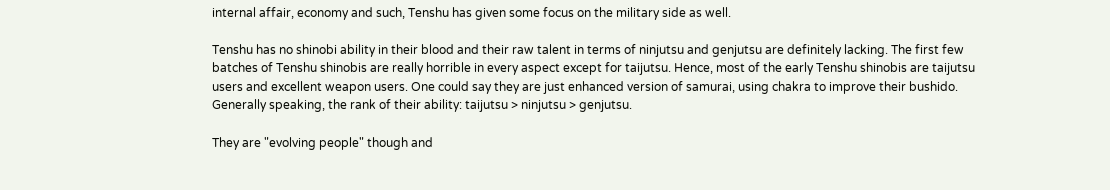internal affair, economy and such, Tenshu has given some focus on the military side as well.

Tenshu has no shinobi ability in their blood and their raw talent in terms of ninjutsu and genjutsu are definitely lacking. The first few batches of Tenshu shinobis are really horrible in every aspect except for taijutsu. Hence, most of the early Tenshu shinobis are taijutsu users and excellent weapon users. One could say they are just enhanced version of samurai, using chakra to improve their bushido. Generally speaking, the rank of their ability: taijutsu > ninjutsu > genjutsu.

They are "evolving people" though and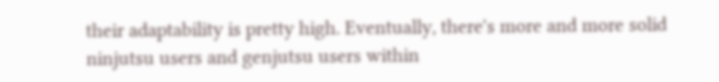their adaptability is pretty high. Eventually, there's more and more solid ninjutsu users and genjutsu users within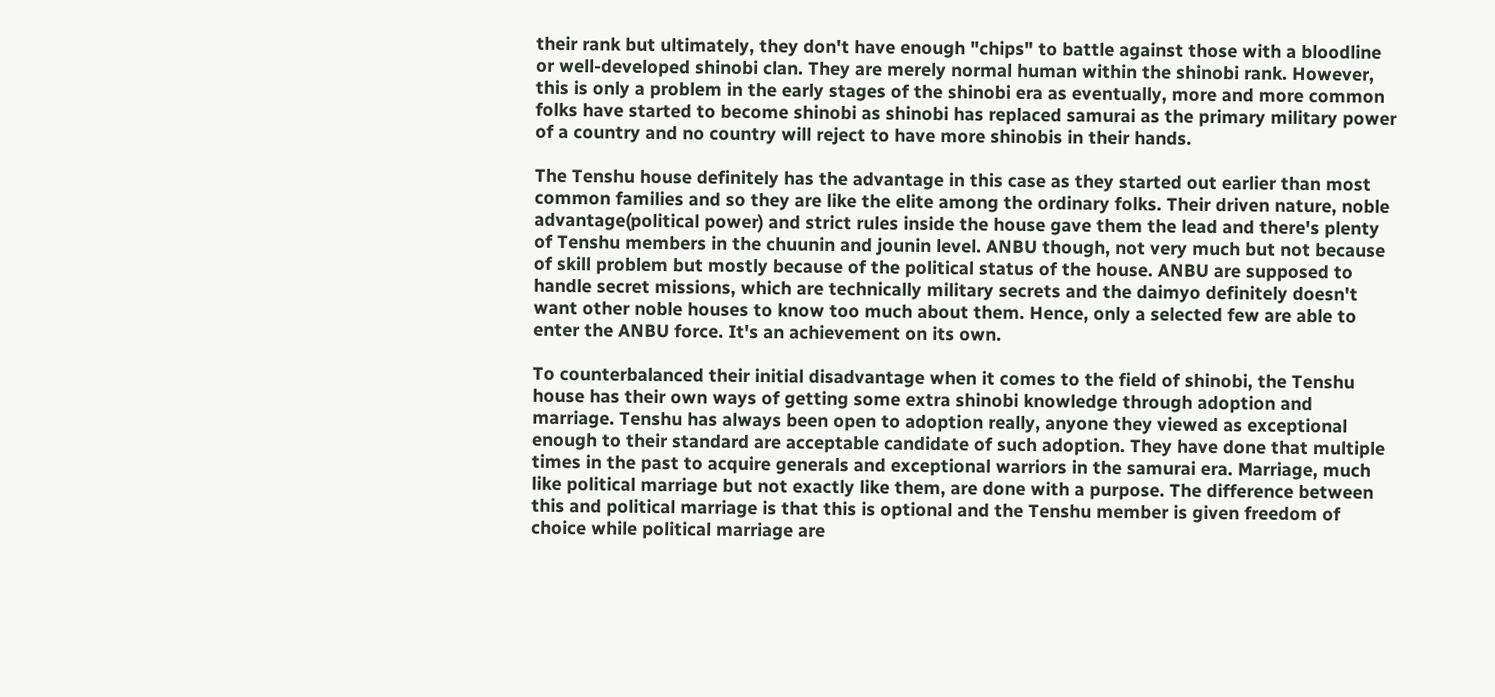their rank but ultimately, they don't have enough "chips" to battle against those with a bloodline or well-developed shinobi clan. They are merely normal human within the shinobi rank. However, this is only a problem in the early stages of the shinobi era as eventually, more and more common folks have started to become shinobi as shinobi has replaced samurai as the primary military power of a country and no country will reject to have more shinobis in their hands.

The Tenshu house definitely has the advantage in this case as they started out earlier than most common families and so they are like the elite among the ordinary folks. Their driven nature, noble advantage(political power) and strict rules inside the house gave them the lead and there's plenty of Tenshu members in the chuunin and jounin level. ANBU though, not very much but not because of skill problem but mostly because of the political status of the house. ANBU are supposed to handle secret missions, which are technically military secrets and the daimyo definitely doesn't want other noble houses to know too much about them. Hence, only a selected few are able to enter the ANBU force. It's an achievement on its own.

To counterbalanced their initial disadvantage when it comes to the field of shinobi, the Tenshu house has their own ways of getting some extra shinobi knowledge through adoption and marriage. Tenshu has always been open to adoption really, anyone they viewed as exceptional enough to their standard are acceptable candidate of such adoption. They have done that multiple times in the past to acquire generals and exceptional warriors in the samurai era. Marriage, much like political marriage but not exactly like them, are done with a purpose. The difference between this and political marriage is that this is optional and the Tenshu member is given freedom of choice while political marriage are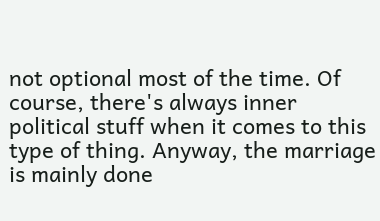not optional most of the time. Of course, there's always inner political stuff when it comes to this type of thing. Anyway, the marriage is mainly done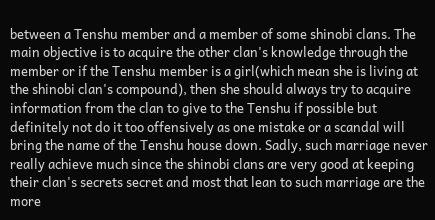between a Tenshu member and a member of some shinobi clans. The main objective is to acquire the other clan's knowledge through the member or if the Tenshu member is a girl(which mean she is living at the shinobi clan's compound), then she should always try to acquire information from the clan to give to the Tenshu if possible but definitely not do it too offensively as one mistake or a scandal will bring the name of the Tenshu house down. Sadly, such marriage never really achieve much since the shinobi clans are very good at keeping their clan's secrets secret and most that lean to such marriage are the more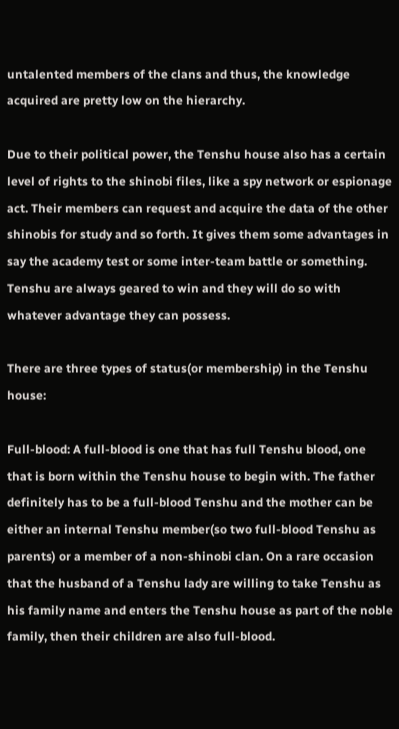untalented members of the clans and thus, the knowledge acquired are pretty low on the hierarchy.

Due to their political power, the Tenshu house also has a certain level of rights to the shinobi files, like a spy network or espionage act. Their members can request and acquire the data of the other shinobis for study and so forth. It gives them some advantages in say the academy test or some inter-team battle or something. Tenshu are always geared to win and they will do so with whatever advantage they can possess.

There are three types of status(or membership) in the Tenshu house:

Full-blood: A full-blood is one that has full Tenshu blood, one that is born within the Tenshu house to begin with. The father definitely has to be a full-blood Tenshu and the mother can be either an internal Tenshu member(so two full-blood Tenshu as parents) or a member of a non-shinobi clan. On a rare occasion that the husband of a Tenshu lady are willing to take Tenshu as his family name and enters the Tenshu house as part of the noble family, then their children are also full-blood.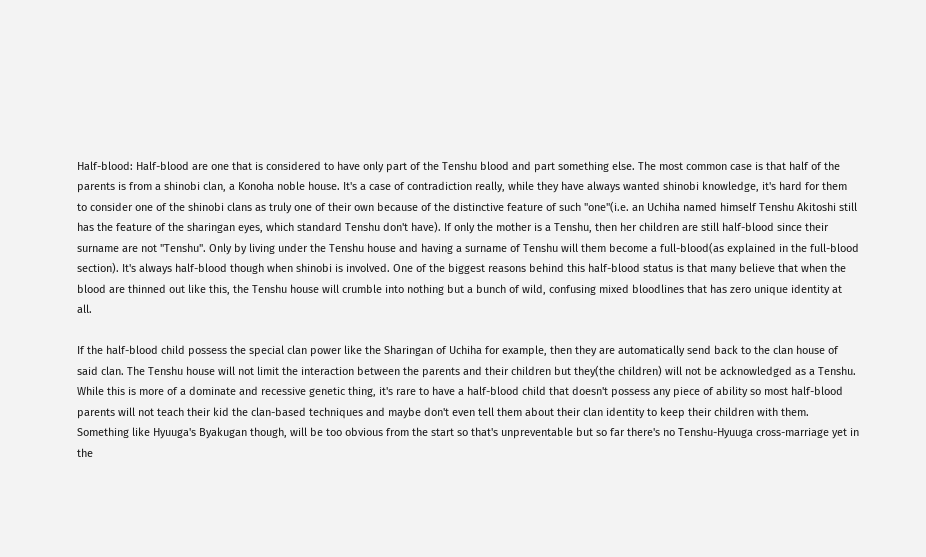Half-blood: Half-blood are one that is considered to have only part of the Tenshu blood and part something else. The most common case is that half of the parents is from a shinobi clan, a Konoha noble house. It's a case of contradiction really, while they have always wanted shinobi knowledge, it's hard for them to consider one of the shinobi clans as truly one of their own because of the distinctive feature of such "one"(i.e. an Uchiha named himself Tenshu Akitoshi still has the feature of the sharingan eyes, which standard Tenshu don't have). If only the mother is a Tenshu, then her children are still half-blood since their surname are not "Tenshu". Only by living under the Tenshu house and having a surname of Tenshu will them become a full-blood(as explained in the full-blood section). It's always half-blood though when shinobi is involved. One of the biggest reasons behind this half-blood status is that many believe that when the blood are thinned out like this, the Tenshu house will crumble into nothing but a bunch of wild, confusing mixed bloodlines that has zero unique identity at all.

If the half-blood child possess the special clan power like the Sharingan of Uchiha for example, then they are automatically send back to the clan house of said clan. The Tenshu house will not limit the interaction between the parents and their children but they(the children) will not be acknowledged as a Tenshu. While this is more of a dominate and recessive genetic thing, it's rare to have a half-blood child that doesn't possess any piece of ability so most half-blood parents will not teach their kid the clan-based techniques and maybe don't even tell them about their clan identity to keep their children with them. Something like Hyuuga's Byakugan though, will be too obvious from the start so that's unpreventable but so far there's no Tenshu-Hyuuga cross-marriage yet in the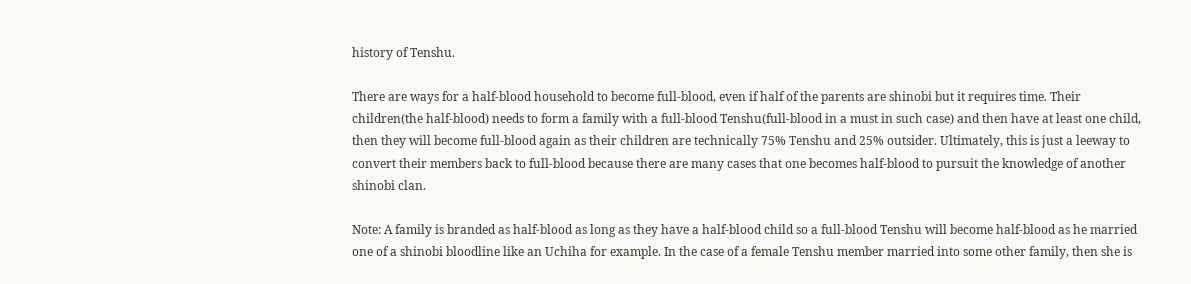history of Tenshu.

There are ways for a half-blood household to become full-blood, even if half of the parents are shinobi but it requires time. Their children(the half-blood) needs to form a family with a full-blood Tenshu(full-blood in a must in such case) and then have at least one child, then they will become full-blood again as their children are technically 75% Tenshu and 25% outsider. Ultimately, this is just a leeway to convert their members back to full-blood because there are many cases that one becomes half-blood to pursuit the knowledge of another shinobi clan.

Note: A family is branded as half-blood as long as they have a half-blood child so a full-blood Tenshu will become half-blood as he married one of a shinobi bloodline like an Uchiha for example. In the case of a female Tenshu member married into some other family, then she is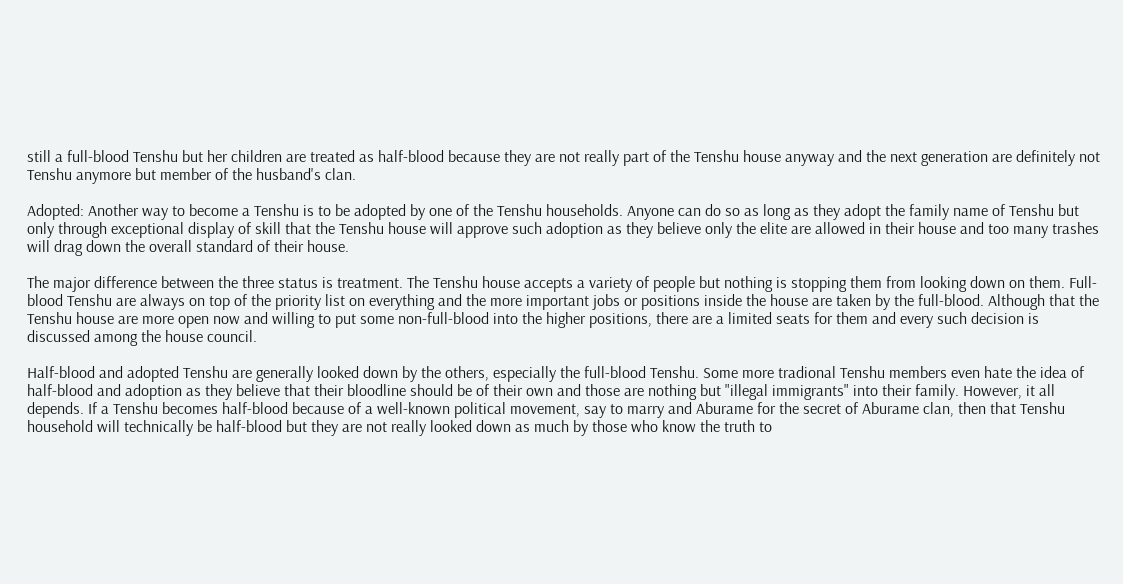still a full-blood Tenshu but her children are treated as half-blood because they are not really part of the Tenshu house anyway and the next generation are definitely not Tenshu anymore but member of the husband's clan.

Adopted: Another way to become a Tenshu is to be adopted by one of the Tenshu households. Anyone can do so as long as they adopt the family name of Tenshu but only through exceptional display of skill that the Tenshu house will approve such adoption as they believe only the elite are allowed in their house and too many trashes will drag down the overall standard of their house.

The major difference between the three status is treatment. The Tenshu house accepts a variety of people but nothing is stopping them from looking down on them. Full-blood Tenshu are always on top of the priority list on everything and the more important jobs or positions inside the house are taken by the full-blood. Although that the Tenshu house are more open now and willing to put some non-full-blood into the higher positions, there are a limited seats for them and every such decision is discussed among the house council.

Half-blood and adopted Tenshu are generally looked down by the others, especially the full-blood Tenshu. Some more tradional Tenshu members even hate the idea of half-blood and adoption as they believe that their bloodline should be of their own and those are nothing but "illegal immigrants" into their family. However, it all depends. If a Tenshu becomes half-blood because of a well-known political movement, say to marry and Aburame for the secret of Aburame clan, then that Tenshu household will technically be half-blood but they are not really looked down as much by those who know the truth to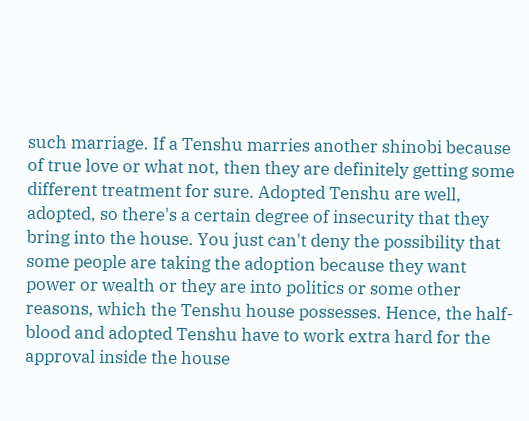such marriage. If a Tenshu marries another shinobi because of true love or what not, then they are definitely getting some different treatment for sure. Adopted Tenshu are well, adopted, so there's a certain degree of insecurity that they bring into the house. You just can't deny the possibility that some people are taking the adoption because they want power or wealth or they are into politics or some other reasons, which the Tenshu house possesses. Hence, the half-blood and adopted Tenshu have to work extra hard for the approval inside the house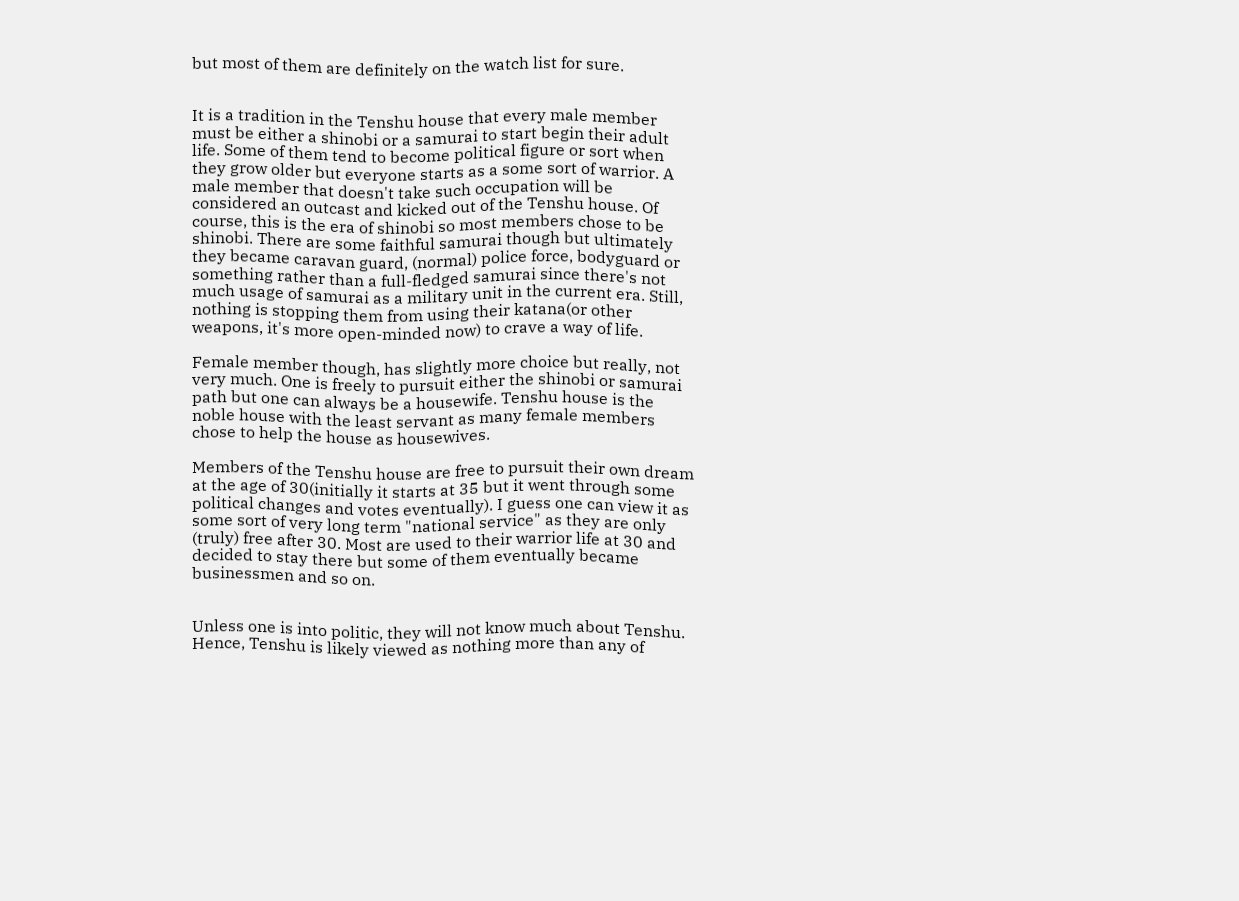but most of them are definitely on the watch list for sure.


It is a tradition in the Tenshu house that every male member must be either a shinobi or a samurai to start begin their adult life. Some of them tend to become political figure or sort when they grow older but everyone starts as a some sort of warrior. A male member that doesn't take such occupation will be considered an outcast and kicked out of the Tenshu house. Of course, this is the era of shinobi so most members chose to be shinobi. There are some faithful samurai though but ultimately they became caravan guard, (normal) police force, bodyguard or something rather than a full-fledged samurai since there's not much usage of samurai as a military unit in the current era. Still, nothing is stopping them from using their katana(or other weapons, it's more open-minded now) to crave a way of life.

Female member though, has slightly more choice but really, not very much. One is freely to pursuit either the shinobi or samurai path but one can always be a housewife. Tenshu house is the noble house with the least servant as many female members chose to help the house as housewives.

Members of the Tenshu house are free to pursuit their own dream at the age of 30(initially it starts at 35 but it went through some political changes and votes eventually). I guess one can view it as some sort of very long term "national service" as they are only (truly) free after 30. Most are used to their warrior life at 30 and decided to stay there but some of them eventually became businessmen and so on.


Unless one is into politic, they will not know much about Tenshu. Hence, Tenshu is likely viewed as nothing more than any of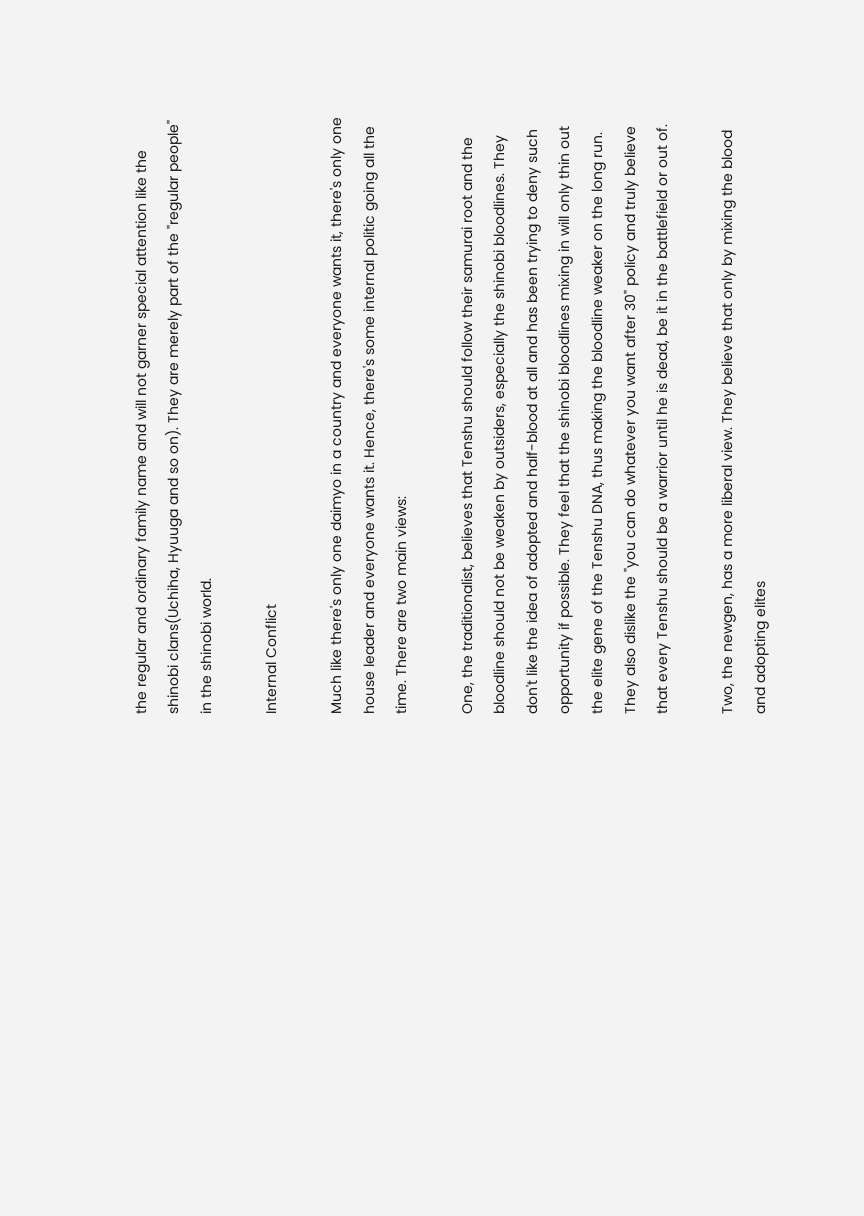the regular and ordinary family name and will not garner special attention like the shinobi clans(Uchiha, Hyuuga and so on). They are merely part of the "regular people" in the shinobi world.

Internal Conflict

Much like there's only one daimyo in a country and everyone wants it, there's only one house leader and everyone wants it. Hence, there's some internal politic going all the time. There are two main views:

One, the traditionalist, believes that Tenshu should follow their samurai root and the bloodline should not be weaken by outsiders, especially the shinobi bloodlines. They don't like the idea of adopted and half-blood at all and has been trying to deny such opportunity if possible. They feel that the shinobi bloodlines mixing in will only thin out the elite gene of the Tenshu DNA, thus making the bloodline weaker on the long run. They also dislike the "you can do whatever you want after 30" policy and truly believe that every Tenshu should be a warrior until he is dead, be it in the battlefield or out of.

Two, the newgen, has a more liberal view. They believe that only by mixing the blood and adopting elites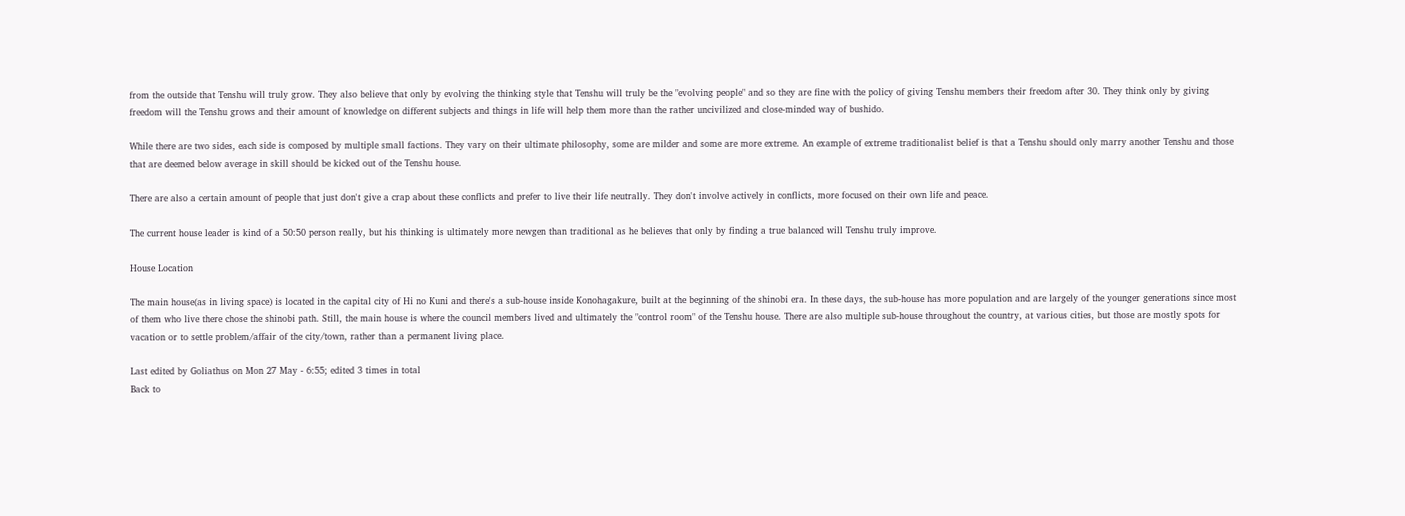from the outside that Tenshu will truly grow. They also believe that only by evolving the thinking style that Tenshu will truly be the "evolving people" and so they are fine with the policy of giving Tenshu members their freedom after 30. They think only by giving freedom will the Tenshu grows and their amount of knowledge on different subjects and things in life will help them more than the rather uncivilized and close-minded way of bushido.

While there are two sides, each side is composed by multiple small factions. They vary on their ultimate philosophy, some are milder and some are more extreme. An example of extreme traditionalist belief is that a Tenshu should only marry another Tenshu and those that are deemed below average in skill should be kicked out of the Tenshu house.

There are also a certain amount of people that just don't give a crap about these conflicts and prefer to live their life neutrally. They don't involve actively in conflicts, more focused on their own life and peace.

The current house leader is kind of a 50:50 person really, but his thinking is ultimately more newgen than traditional as he believes that only by finding a true balanced will Tenshu truly improve.

House Location

The main house(as in living space) is located in the capital city of Hi no Kuni and there's a sub-house inside Konohagakure, built at the beginning of the shinobi era. In these days, the sub-house has more population and are largely of the younger generations since most of them who live there chose the shinobi path. Still, the main house is where the council members lived and ultimately the "control room" of the Tenshu house. There are also multiple sub-house throughout the country, at various cities, but those are mostly spots for vacation or to settle problem/affair of the city/town, rather than a permanent living place.

Last edited by Goliathus on Mon 27 May - 6:55; edited 3 times in total
Back to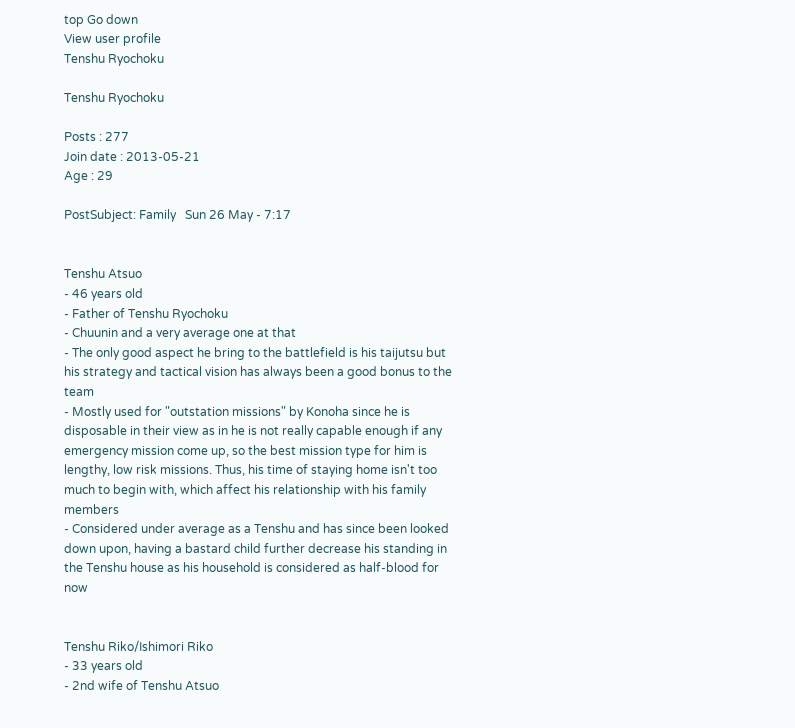top Go down
View user profile
Tenshu Ryochoku

Tenshu Ryochoku

Posts : 277
Join date : 2013-05-21
Age : 29

PostSubject: Family   Sun 26 May - 7:17


Tenshu Atsuo
- 46 years old
- Father of Tenshu Ryochoku
- Chuunin and a very average one at that
- The only good aspect he bring to the battlefield is his taijutsu but his strategy and tactical vision has always been a good bonus to the team
- Mostly used for "outstation missions" by Konoha since he is disposable in their view as in he is not really capable enough if any emergency mission come up, so the best mission type for him is lengthy, low risk missions. Thus, his time of staying home isn't too much to begin with, which affect his relationship with his family members
- Considered under average as a Tenshu and has since been looked down upon, having a bastard child further decrease his standing in the Tenshu house as his household is considered as half-blood for now


Tenshu Riko/Ishimori Riko
- 33 years old
- 2nd wife of Tenshu Atsuo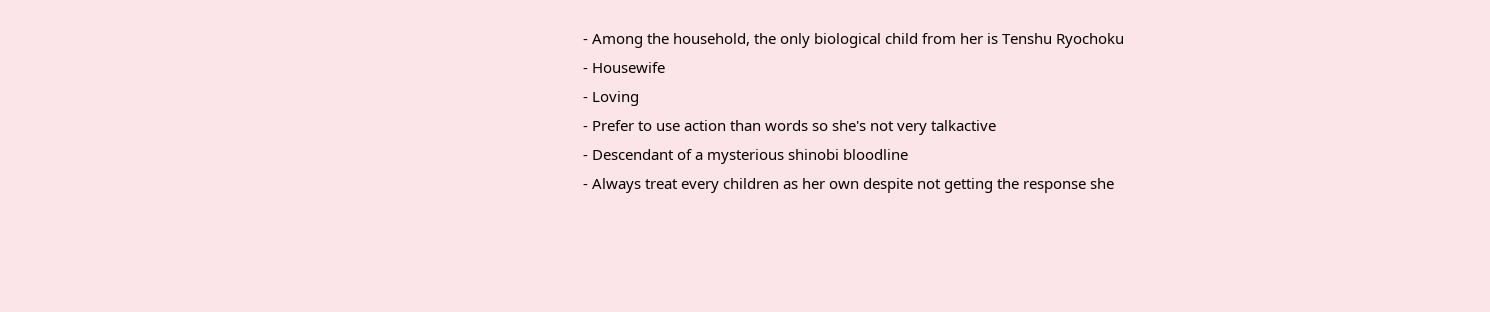- Among the household, the only biological child from her is Tenshu Ryochoku
- Housewife
- Loving
- Prefer to use action than words so she's not very talkactive
- Descendant of a mysterious shinobi bloodline
- Always treat every children as her own despite not getting the response she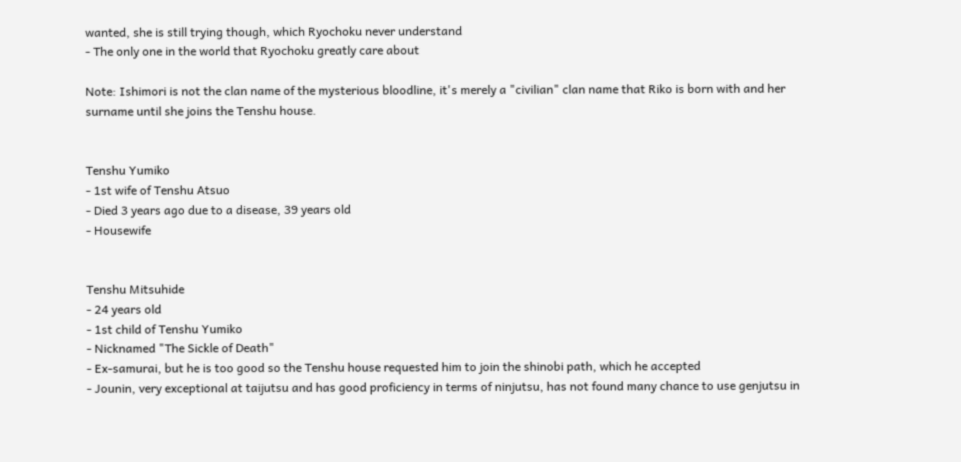wanted, she is still trying though, which Ryochoku never understand
- The only one in the world that Ryochoku greatly care about

Note: Ishimori is not the clan name of the mysterious bloodline, it's merely a "civilian" clan name that Riko is born with and her surname until she joins the Tenshu house.


Tenshu Yumiko
- 1st wife of Tenshu Atsuo
- Died 3 years ago due to a disease, 39 years old
- Housewife


Tenshu Mitsuhide
- 24 years old
- 1st child of Tenshu Yumiko
- Nicknamed "The Sickle of Death"
- Ex-samurai, but he is too good so the Tenshu house requested him to join the shinobi path, which he accepted
- Jounin, very exceptional at taijutsu and has good proficiency in terms of ninjutsu, has not found many chance to use genjutsu in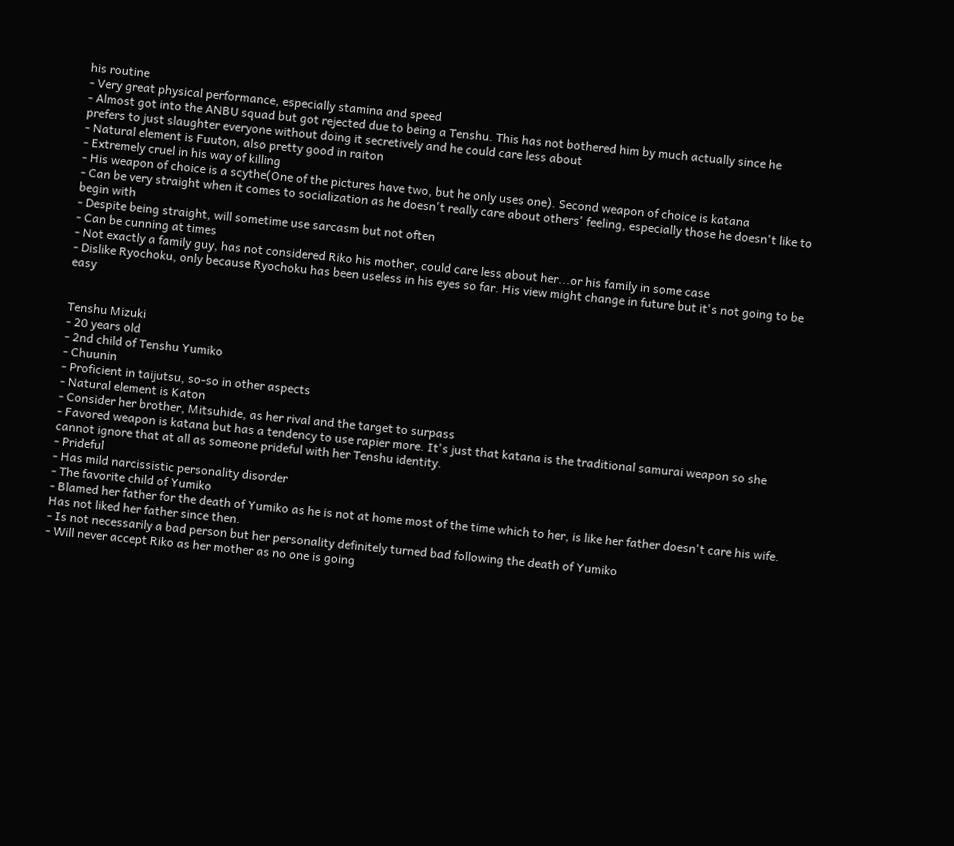his routine
- Very great physical performance, especially stamina and speed
- Almost got into the ANBU squad but got rejected due to being a Tenshu. This has not bothered him by much actually since he prefers to just slaughter everyone without doing it secretively and he could care less about
- Natural element is Fuuton, also pretty good in raiton
- Extremely cruel in his way of killing
- His weapon of choice is a scythe(One of the pictures have two, but he only uses one). Second weapon of choice is katana
- Can be very straight when it comes to socialization as he doesn't really care about others' feeling, especially those he doesn't like to begin with
- Despite being straight, will sometime use sarcasm but not often
- Can be cunning at times
- Not exactly a family guy, has not considered Riko his mother, could care less about her...or his family in some case
- Dislike Ryochoku, only because Ryochoku has been useless in his eyes so far. His view might change in future but it's not going to be easy


Tenshu Mizuki
- 20 years old
- 2nd child of Tenshu Yumiko
- Chuunin
- Proficient in taijutsu, so-so in other aspects
- Natural element is Katon
- Consider her brother, Mitsuhide, as her rival and the target to surpass
- Favored weapon is katana but has a tendency to use rapier more. It's just that katana is the traditional samurai weapon so she cannot ignore that at all as someone prideful with her Tenshu identity.
- Prideful
- Has mild narcissistic personality disorder
- The favorite child of Yumiko
- Blamed her father for the death of Yumiko as he is not at home most of the time which to her, is like her father doesn't care his wife. Has not liked her father since then.
- Is not necessarily a bad person but her personality definitely turned bad following the death of Yumiko
- Will never accept Riko as her mother as no one is going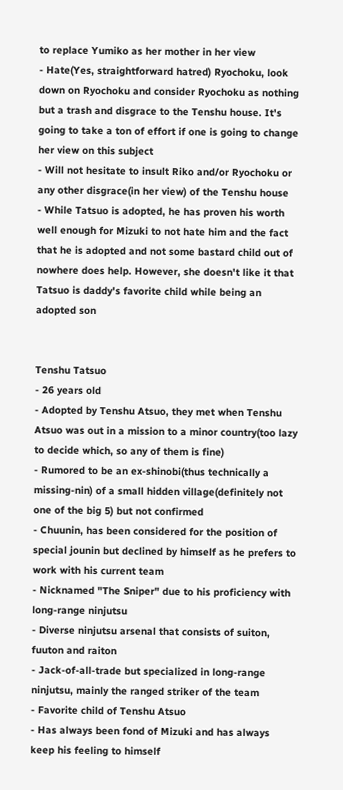to replace Yumiko as her mother in her view
- Hate(Yes, straightforward hatred) Ryochoku, look down on Ryochoku and consider Ryochoku as nothing but a trash and disgrace to the Tenshu house. It's going to take a ton of effort if one is going to change her view on this subject
- Will not hesitate to insult Riko and/or Ryochoku or any other disgrace(in her view) of the Tenshu house
- While Tatsuo is adopted, he has proven his worth well enough for Mizuki to not hate him and the fact that he is adopted and not some bastard child out of nowhere does help. However, she doesn't like it that Tatsuo is daddy's favorite child while being an adopted son


Tenshu Tatsuo
- 26 years old
- Adopted by Tenshu Atsuo, they met when Tenshu Atsuo was out in a mission to a minor country(too lazy to decide which, so any of them is fine)
- Rumored to be an ex-shinobi(thus technically a missing-nin) of a small hidden village(definitely not one of the big 5) but not confirmed
- Chuunin, has been considered for the position of special jounin but declined by himself as he prefers to work with his current team
- Nicknamed "The Sniper" due to his proficiency with long-range ninjutsu
- Diverse ninjutsu arsenal that consists of suiton, fuuton and raiton
- Jack-of-all-trade but specialized in long-range ninjutsu, mainly the ranged striker of the team
- Favorite child of Tenshu Atsuo
- Has always been fond of Mizuki and has always keep his feeling to himself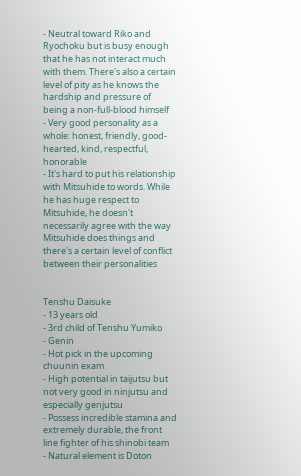- Neutral toward Riko and Ryochoku but is busy enough that he has not interact much with them. There's also a certain level of pity as he knows the hardship and pressure of being a non-full-blood himself
- Very good personality as a whole: honest, friendly, good-hearted, kind, respectful, honorable
- It's hard to put his relationship with Mitsuhide to words. While he has huge respect to Mitsuhide, he doesn't necessarily agree with the way Mitsuhide does things and there's a certain level of conflict between their personalities


Tenshu Daisuke
- 13 years old
- 3rd child of Tenshu Yumiko
- Genin
- Hot pick in the upcoming chuunin exam
- High potential in taijutsu but not very good in ninjutsu and especially genjutsu
- Possess incredible stamina and extremely durable, the front line fighter of his shinobi team
- Natural element is Doton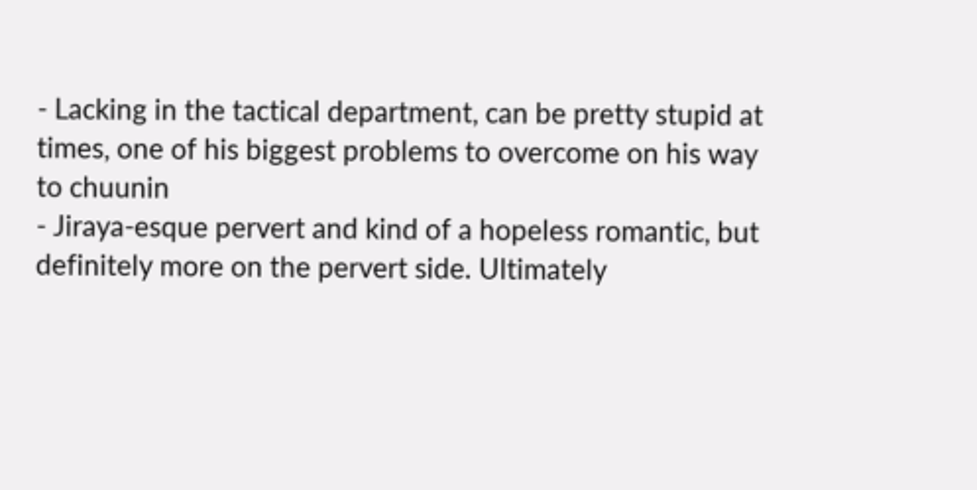- Lacking in the tactical department, can be pretty stupid at times, one of his biggest problems to overcome on his way to chuunin
- Jiraya-esque pervert and kind of a hopeless romantic, but definitely more on the pervert side. Ultimately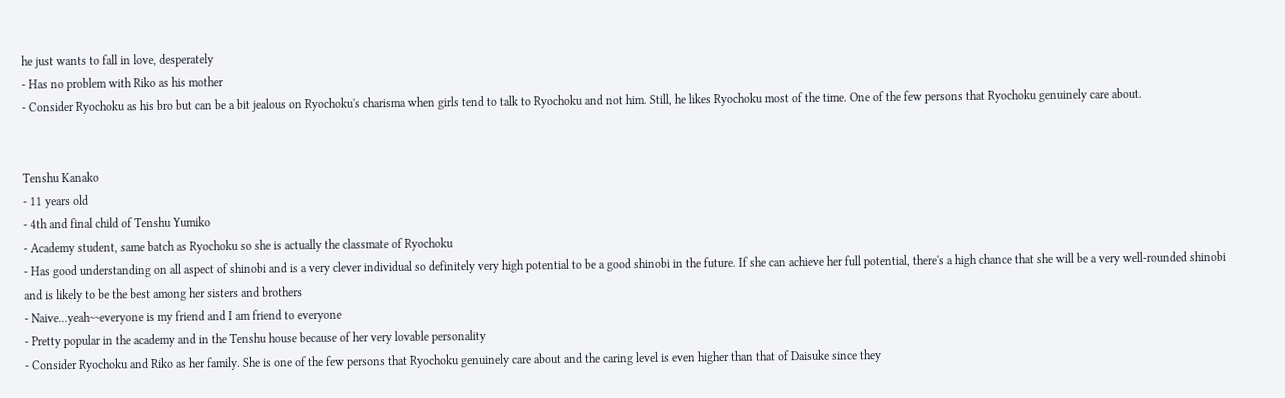he just wants to fall in love, desperately
- Has no problem with Riko as his mother
- Consider Ryochoku as his bro but can be a bit jealous on Ryochoku's charisma when girls tend to talk to Ryochoku and not him. Still, he likes Ryochoku most of the time. One of the few persons that Ryochoku genuinely care about.


Tenshu Kanako
- 11 years old
- 4th and final child of Tenshu Yumiko
- Academy student, same batch as Ryochoku so she is actually the classmate of Ryochoku
- Has good understanding on all aspect of shinobi and is a very clever individual so definitely very high potential to be a good shinobi in the future. If she can achieve her full potential, there's a high chance that she will be a very well-rounded shinobi and is likely to be the best among her sisters and brothers
- Naive...yeah~~everyone is my friend and I am friend to everyone
- Pretty popular in the academy and in the Tenshu house because of her very lovable personality
- Consider Ryochoku and Riko as her family. She is one of the few persons that Ryochoku genuinely care about and the caring level is even higher than that of Daisuke since they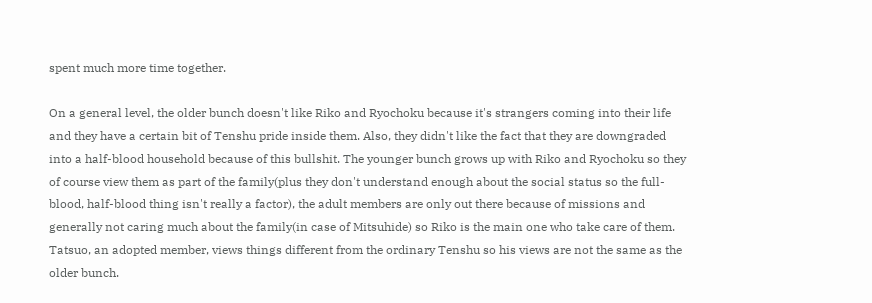spent much more time together.

On a general level, the older bunch doesn't like Riko and Ryochoku because it's strangers coming into their life and they have a certain bit of Tenshu pride inside them. Also, they didn't like the fact that they are downgraded into a half-blood household because of this bullshit. The younger bunch grows up with Riko and Ryochoku so they of course view them as part of the family(plus they don't understand enough about the social status so the full-blood, half-blood thing isn't really a factor), the adult members are only out there because of missions and generally not caring much about the family(in case of Mitsuhide) so Riko is the main one who take care of them. Tatsuo, an adopted member, views things different from the ordinary Tenshu so his views are not the same as the older bunch.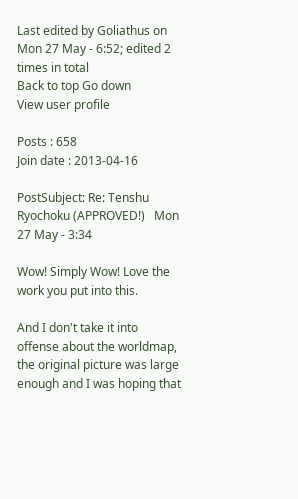Last edited by Goliathus on Mon 27 May - 6:52; edited 2 times in total
Back to top Go down
View user profile

Posts : 658
Join date : 2013-04-16

PostSubject: Re: Tenshu Ryochoku (APPROVED!)   Mon 27 May - 3:34

Wow! Simply Wow! Love the work you put into this.

And I don't take it into offense about the worldmap, the original picture was large enough and I was hoping that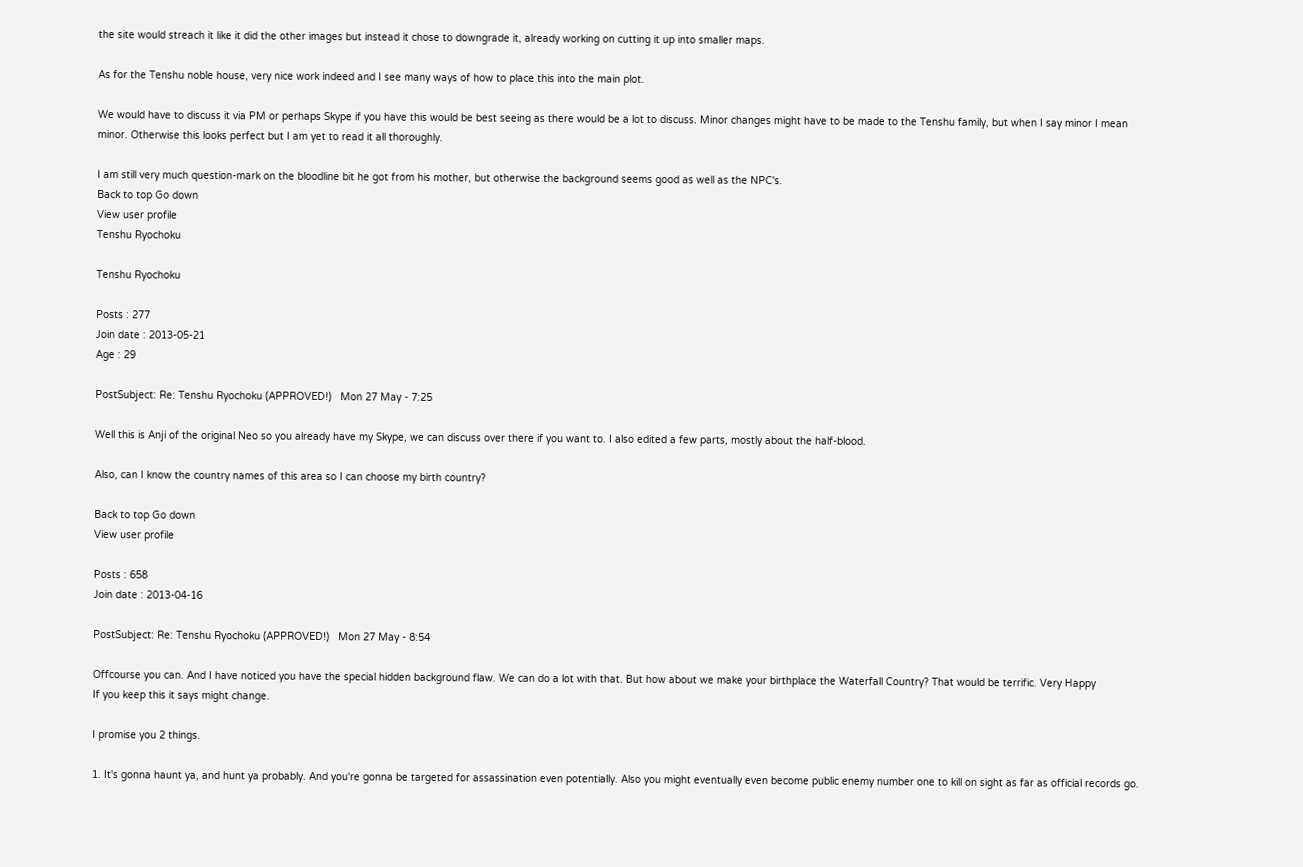the site would streach it like it did the other images but instead it chose to downgrade it, already working on cutting it up into smaller maps.

As for the Tenshu noble house, very nice work indeed and I see many ways of how to place this into the main plot.

We would have to discuss it via PM or perhaps Skype if you have this would be best seeing as there would be a lot to discuss. Minor changes might have to be made to the Tenshu family, but when I say minor I mean minor. Otherwise this looks perfect but I am yet to read it all thoroughly.

I am still very much question-mark on the bloodline bit he got from his mother, but otherwise the background seems good as well as the NPC's.
Back to top Go down
View user profile
Tenshu Ryochoku

Tenshu Ryochoku

Posts : 277
Join date : 2013-05-21
Age : 29

PostSubject: Re: Tenshu Ryochoku (APPROVED!)   Mon 27 May - 7:25

Well this is Anji of the original Neo so you already have my Skype, we can discuss over there if you want to. I also edited a few parts, mostly about the half-blood.

Also, can I know the country names of this area so I can choose my birth country?

Back to top Go down
View user profile

Posts : 658
Join date : 2013-04-16

PostSubject: Re: Tenshu Ryochoku (APPROVED!)   Mon 27 May - 8:54

Offcourse you can. And I have noticed you have the special hidden background flaw. We can do a lot with that. But how about we make your birthplace the Waterfall Country? That would be terrific. Very Happy
If you keep this it says might change.

I promise you 2 things.

1. It's gonna haunt ya, and hunt ya probably. And you're gonna be targeted for assassination even potentially. Also you might eventually even become public enemy number one to kill on sight as far as official records go.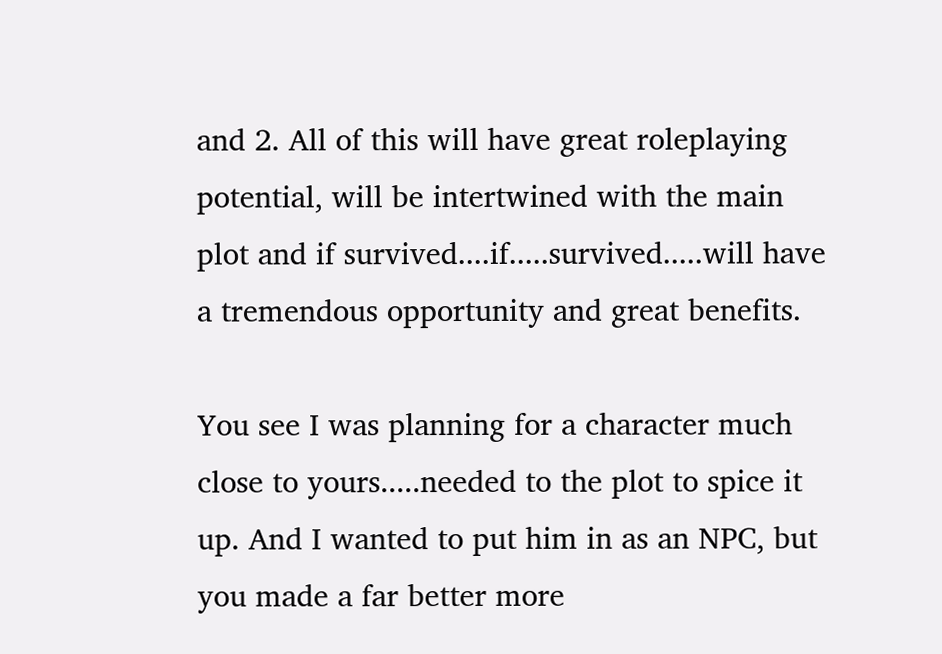and 2. All of this will have great roleplaying potential, will be intertwined with the main plot and if survived....if.....survived.....will have a tremendous opportunity and great benefits.

You see I was planning for a character much close to yours.....needed to the plot to spice it up. And I wanted to put him in as an NPC, but you made a far better more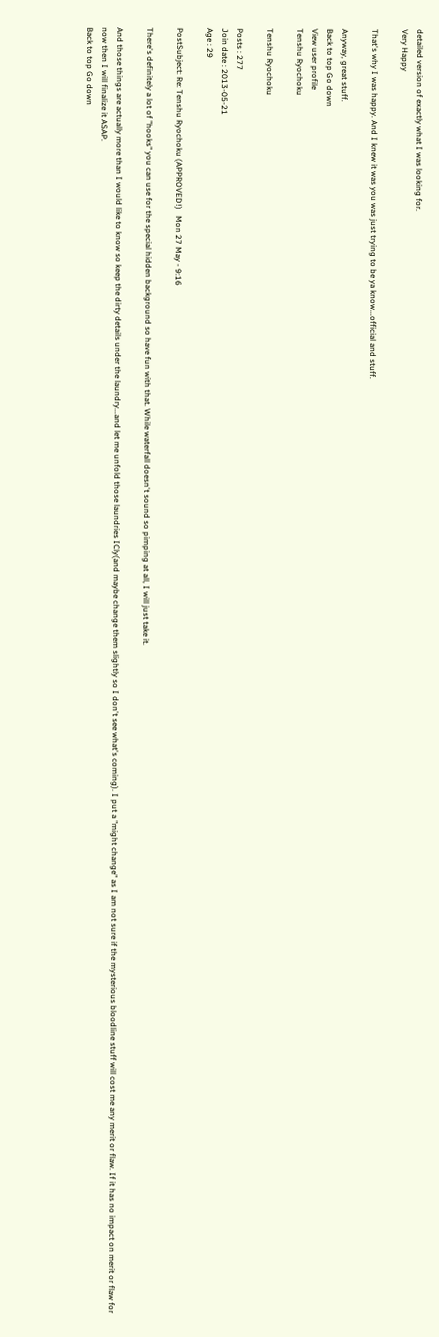detailed version of exactly what I was looking for.
Very Happy

That's why I was happy. And I knew it was you was just trying to be ya know...official and stuff.

Anyway, great stuff.
Back to top Go down
View user profile
Tenshu Ryochoku

Tenshu Ryochoku

Posts : 277
Join date : 2013-05-21
Age : 29

PostSubject: Re: Tenshu Ryochoku (APPROVED!)   Mon 27 May - 9:16

There's definitely a lot of "hooks" you can use for the special hidden background so have fun with that. While waterfall doesn't sound so pimping at all, I will just take it.

And those things are actually more than I would like to know so keep the dirty details under the laundry...and let me unfold those laundries ICly(and maybe change them slightly so I don't see what's coming). I put a "might change" as I am not sure if the mysterious bloodline stuff will cost me any merit or flaw. If it has no impact on merit or flaw for now then I will finalize it ASAP.
Back to top Go down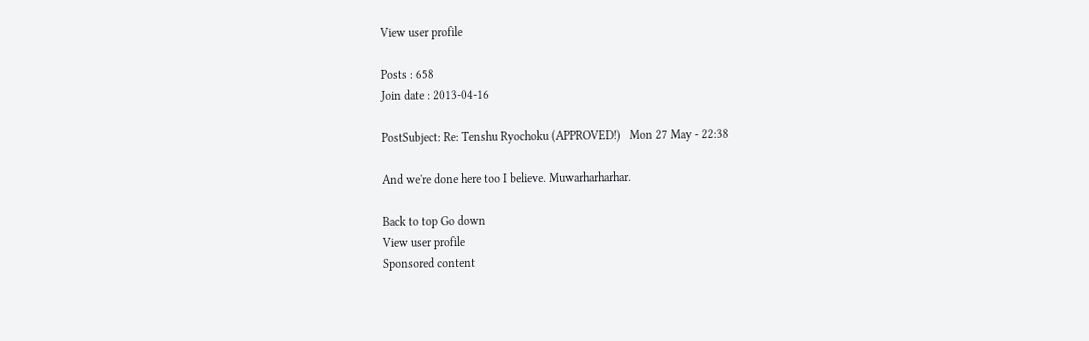View user profile

Posts : 658
Join date : 2013-04-16

PostSubject: Re: Tenshu Ryochoku (APPROVED!)   Mon 27 May - 22:38

And we're done here too I believe. Muwarharharhar.

Back to top Go down
View user profile
Sponsored content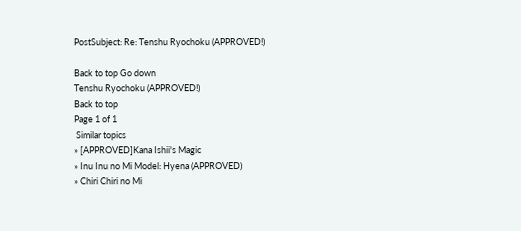PostSubject: Re: Tenshu Ryochoku (APPROVED!)

Back to top Go down
Tenshu Ryochoku (APPROVED!)
Back to top
Page 1 of 1
 Similar topics
» [APPROVED]Kana Ishii's Magic
» Inu Inu no Mi Model: Hyena (APPROVED)
» Chiri Chiri no Mi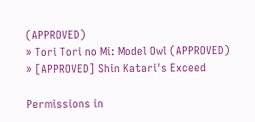(APPROVED)
» Tori Tori no Mi: Model Owl (APPROVED)
» [APPROVED] Shin Katari's Exceed

Permissions in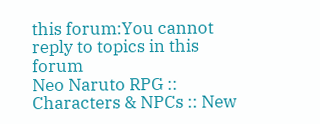this forum:You cannot reply to topics in this forum
Neo Naruto RPG :: Characters & NPCs :: New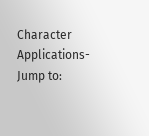Character Applications-
Jump to: